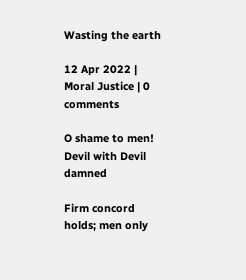Wasting the earth

12 Apr 2022 | Moral Justice | 0 comments

O shame to men! Devil with Devil damned

Firm concord holds; men only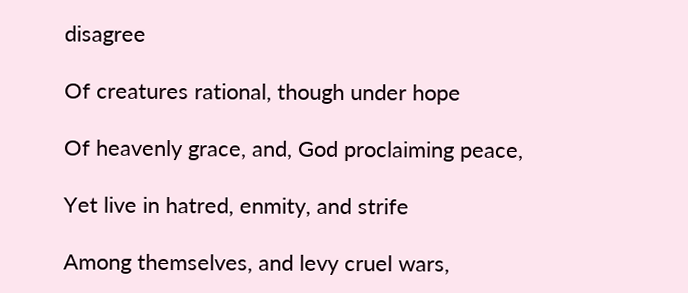disagree

Of creatures rational, though under hope

Of heavenly grace, and, God proclaiming peace,

Yet live in hatred, enmity, and strife

Among themselves, and levy cruel wars,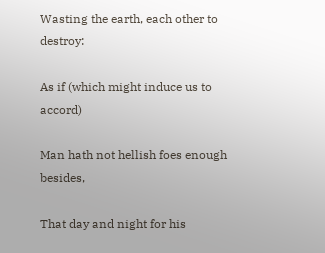Wasting the earth, each other to destroy:

As if (which might induce us to accord)

Man hath not hellish foes enough besides,

That day and night for his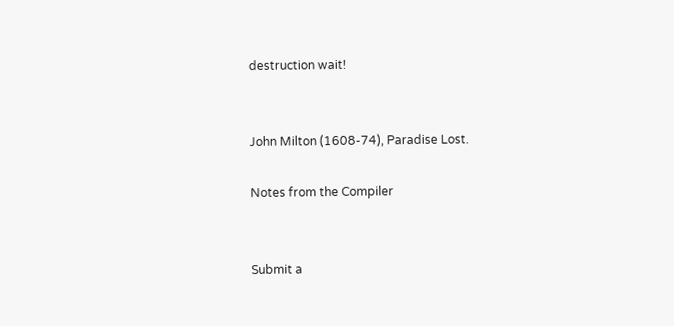destruction wait!


John Milton (1608-74), Paradise Lost.

Notes from the Compiler


Submit a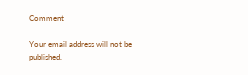Comment

Your email address will not be published.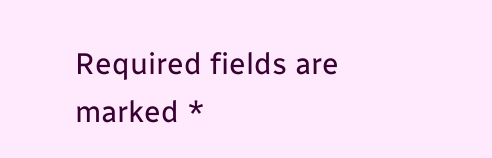Required fields are marked *